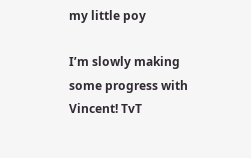my little poy

I’m slowly making some progress with Vincent! TvT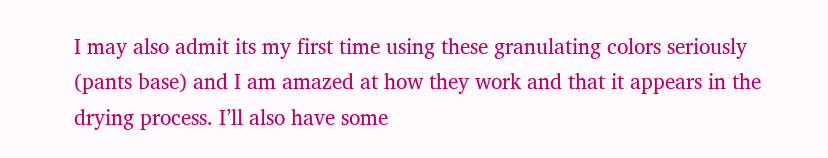I may also admit its my first time using these granulating colors seriously (pants base) and I am amazed at how they work and that it appears in the drying process. I’ll also have some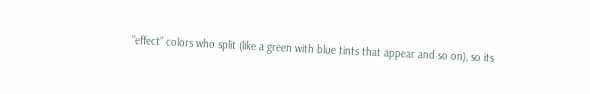“effect” colors who split (like a green with blue tints that appear and so on), so its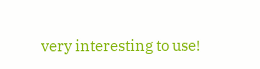very interesting to use!